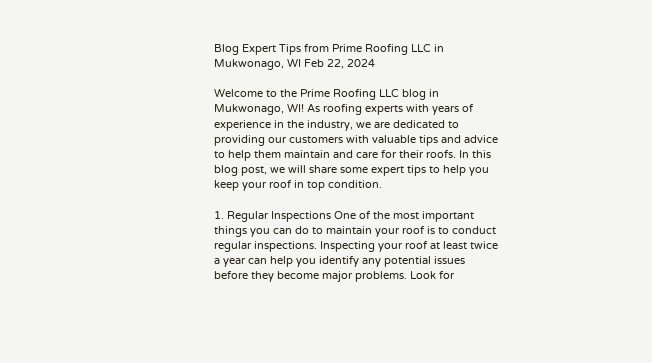Blog Expert Tips from Prime Roofing LLC in Mukwonago, WI Feb 22, 2024

Welcome to the Prime Roofing LLC blog in Mukwonago, WI! As roofing experts with years of experience in the industry, we are dedicated to providing our customers with valuable tips and advice to help them maintain and care for their roofs. In this blog post, we will share some expert tips to help you keep your roof in top condition.

1. Regular Inspections One of the most important things you can do to maintain your roof is to conduct regular inspections. Inspecting your roof at least twice a year can help you identify any potential issues before they become major problems. Look for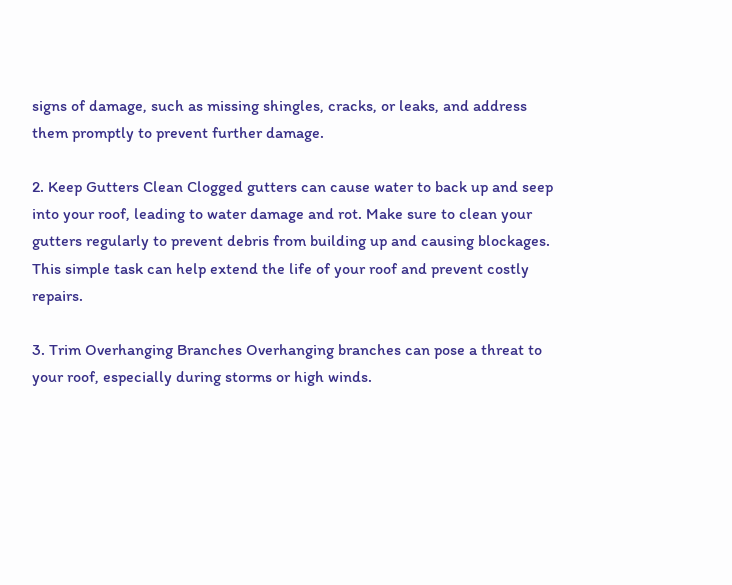signs of damage, such as missing shingles, cracks, or leaks, and address them promptly to prevent further damage.

2. Keep Gutters Clean Clogged gutters can cause water to back up and seep into your roof, leading to water damage and rot. Make sure to clean your gutters regularly to prevent debris from building up and causing blockages. This simple task can help extend the life of your roof and prevent costly repairs.

3. Trim Overhanging Branches Overhanging branches can pose a threat to your roof, especially during storms or high winds.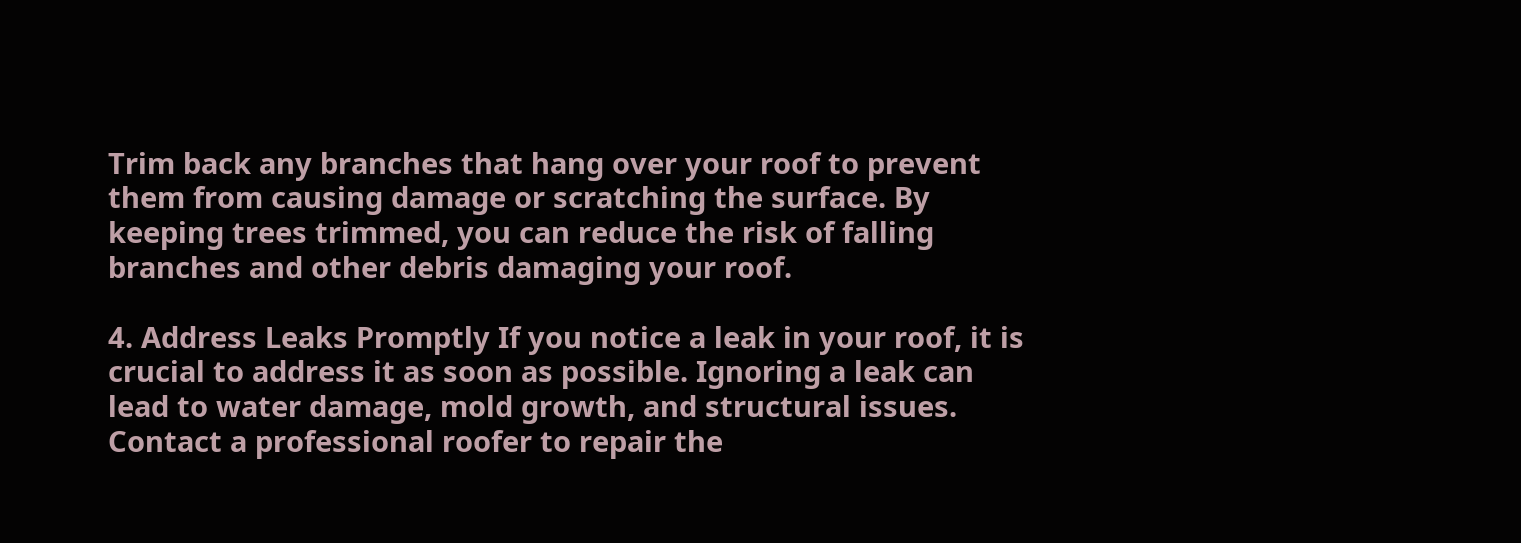Trim back any branches that hang over your roof to prevent them from causing damage or scratching the surface. By keeping trees trimmed, you can reduce the risk of falling branches and other debris damaging your roof.

4. Address Leaks Promptly If you notice a leak in your roof, it is crucial to address it as soon as possible. Ignoring a leak can lead to water damage, mold growth, and structural issues. Contact a professional roofer to repair the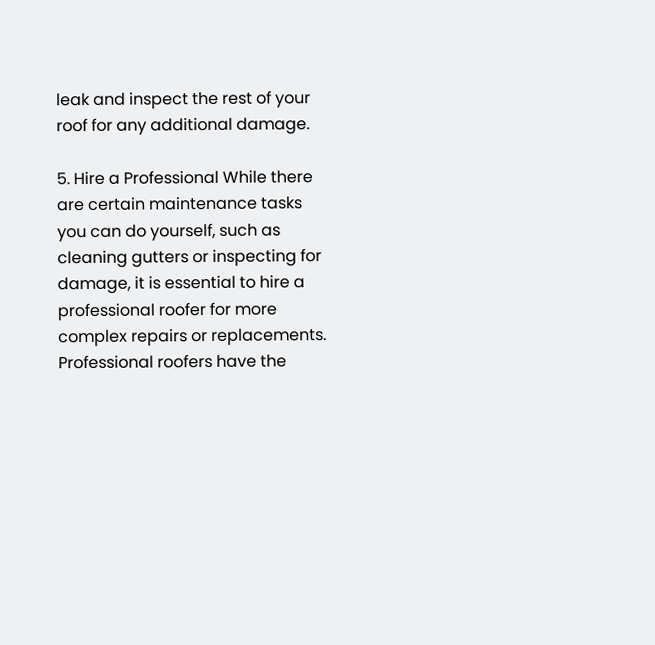leak and inspect the rest of your roof for any additional damage.

5. Hire a Professional While there are certain maintenance tasks you can do yourself, such as cleaning gutters or inspecting for damage, it is essential to hire a professional roofer for more complex repairs or replacements. Professional roofers have the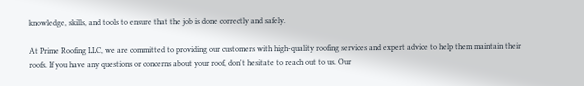knowledge, skills, and tools to ensure that the job is done correctly and safely.

At Prime Roofing LLC, we are committed to providing our customers with high-quality roofing services and expert advice to help them maintain their roofs. If you have any questions or concerns about your roof, don't hesitate to reach out to us. Our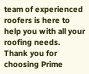team of experienced roofers is here to help you with all your roofing needs. Thank you for choosing Prime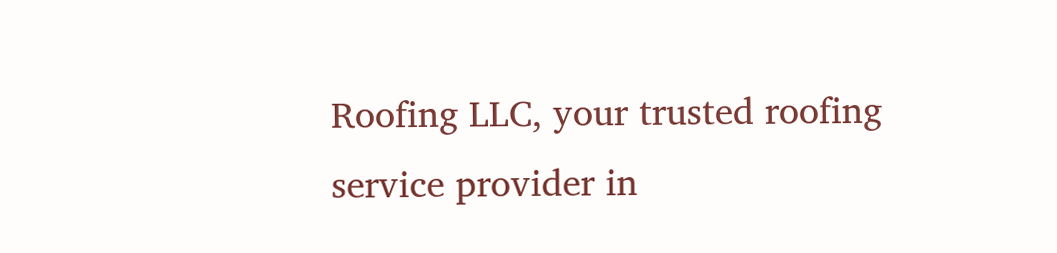Roofing LLC, your trusted roofing service provider in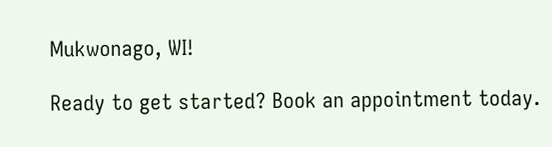Mukwonago, WI!

Ready to get started? Book an appointment today.